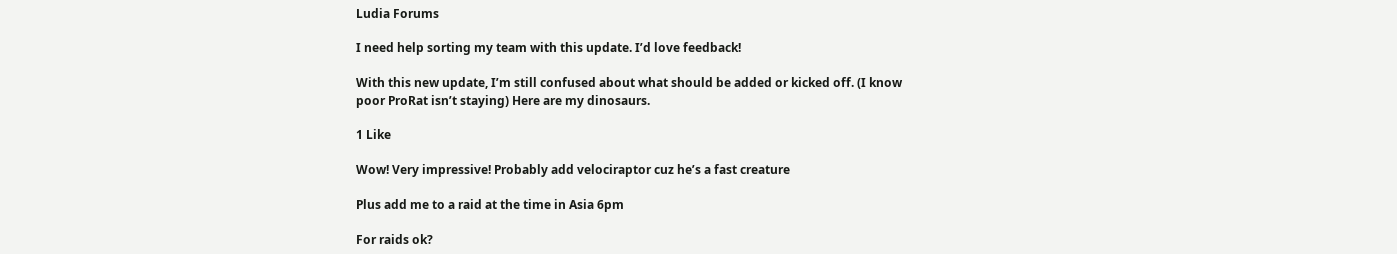Ludia Forums

I need help sorting my team with this update. I’d love feedback!

With this new update, I’m still confused about what should be added or kicked off. (I know poor ProRat isn’t staying) Here are my dinosaurs.

1 Like

Wow! Very impressive! Probably add velociraptor cuz he’s a fast creature

Plus add me to a raid at the time in Asia 6pm

For raids ok?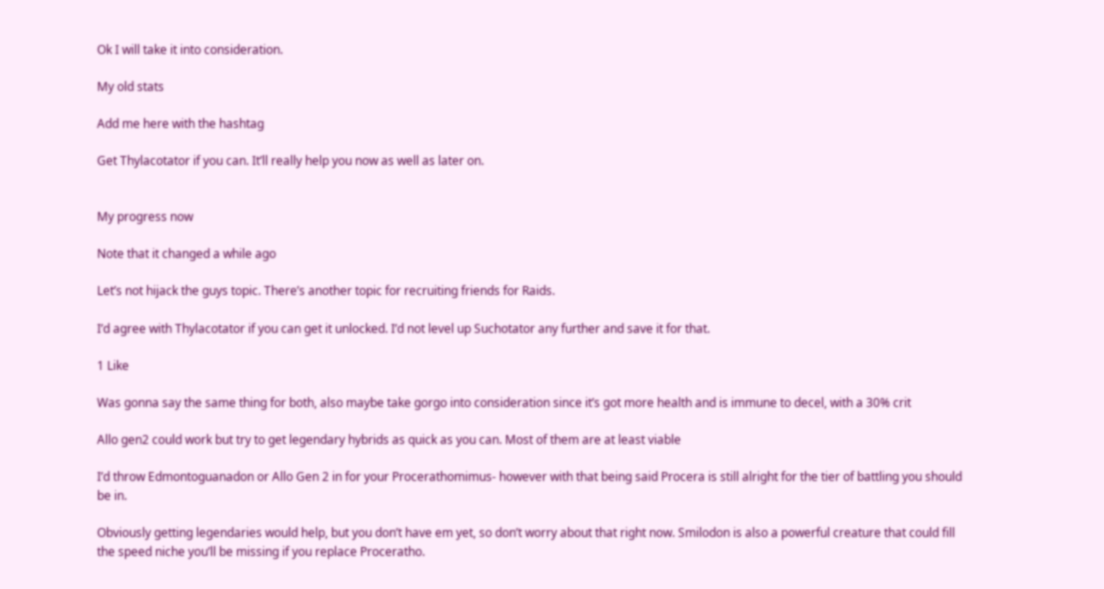Ok I will take it into consideration.

My old stats

Add me here with the hashtag

Get Thylacotator if you can. It’ll really help you now as well as later on.


My progress now

Note that it changed a while ago

Let’s not hijack the guys topic. There’s another topic for recruiting friends for Raids.

I’d agree with Thylacotator if you can get it unlocked. I’d not level up Suchotator any further and save it for that.

1 Like

Was gonna say the same thing for both, also maybe take gorgo into consideration since it’s got more health and is immune to decel, with a 30% crit

Allo gen2 could work but try to get legendary hybrids as quick as you can. Most of them are at least viable

I’d throw Edmontoguanadon or Allo Gen 2 in for your Procerathomimus- however with that being said Procera is still alright for the tier of battling you should be in.

Obviously getting legendaries would help, but you don’t have em yet, so don’t worry about that right now. Smilodon is also a powerful creature that could fill the speed niche you’ll be missing if you replace Proceratho.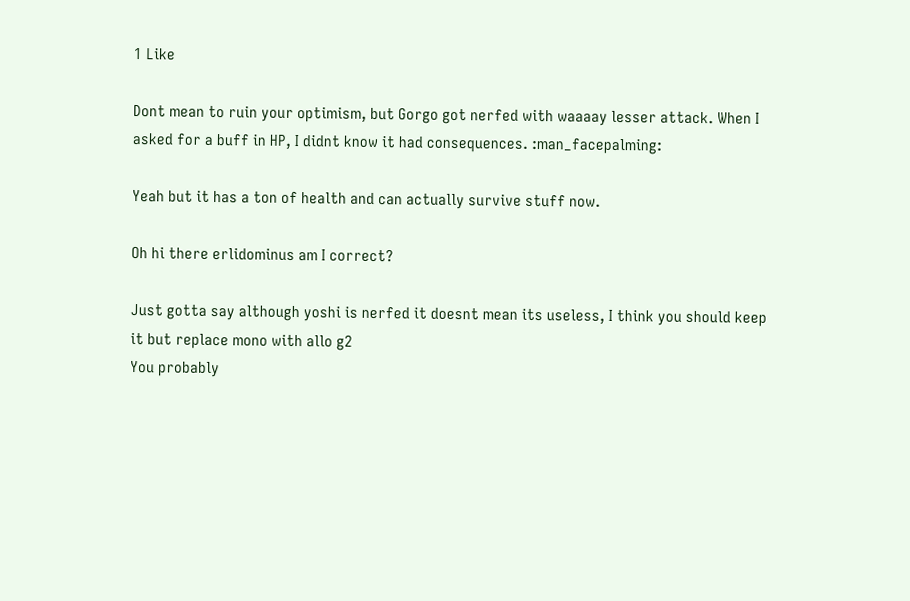1 Like

Dont mean to ruin your optimism, but Gorgo got nerfed with waaaay lesser attack. When I asked for a buff in HP, I didnt know it had consequences. :man_facepalming:

Yeah but it has a ton of health and can actually survive stuff now.

Oh hi there erlidominus am I correct?

Just gotta say although yoshi is nerfed it doesnt mean its useless, I think you should keep it but replace mono with allo g2
You probably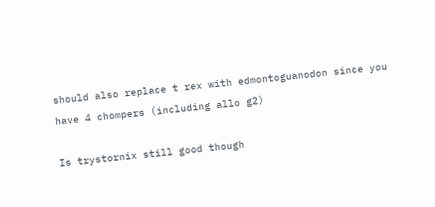should also replace t rex with edmontoguanodon since you have 4 chompers (including allo g2)

Is trystornix still good though